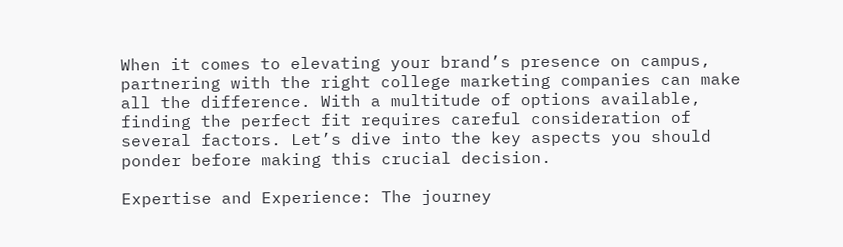When it comes to elevating your brand’s presence on campus, partnering with the right college marketing companies can make all the difference. With a multitude of options available, finding the perfect fit requires careful consideration of several factors. Let’s dive into the key aspects you should ponder before making this crucial decision.

Expertise and Experience: The journey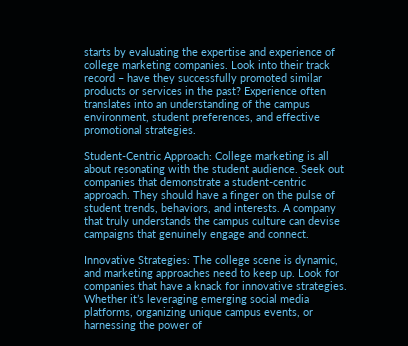starts by evaluating the expertise and experience of college marketing companies. Look into their track record – have they successfully promoted similar products or services in the past? Experience often translates into an understanding of the campus environment, student preferences, and effective promotional strategies.

Student-Centric Approach: College marketing is all about resonating with the student audience. Seek out companies that demonstrate a student-centric approach. They should have a finger on the pulse of student trends, behaviors, and interests. A company that truly understands the campus culture can devise campaigns that genuinely engage and connect.

Innovative Strategies: The college scene is dynamic, and marketing approaches need to keep up. Look for companies that have a knack for innovative strategies. Whether it’s leveraging emerging social media platforms, organizing unique campus events, or harnessing the power of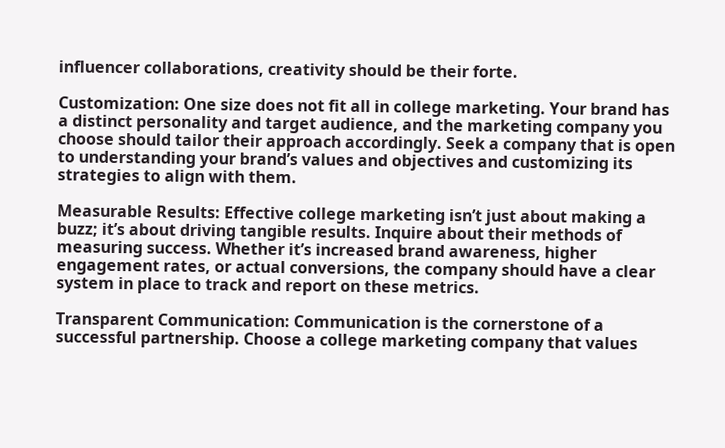influencer collaborations, creativity should be their forte.

Customization: One size does not fit all in college marketing. Your brand has a distinct personality and target audience, and the marketing company you choose should tailor their approach accordingly. Seek a company that is open to understanding your brand’s values and objectives and customizing its strategies to align with them.

Measurable Results: Effective college marketing isn’t just about making a buzz; it’s about driving tangible results. Inquire about their methods of measuring success. Whether it’s increased brand awareness, higher engagement rates, or actual conversions, the company should have a clear system in place to track and report on these metrics.

Transparent Communication: Communication is the cornerstone of a successful partnership. Choose a college marketing company that values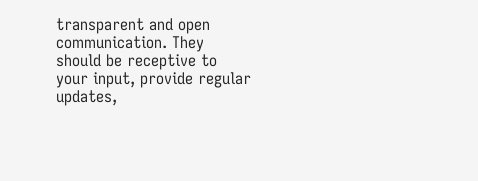transparent and open communication. They should be receptive to your input, provide regular updates,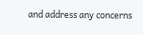and address any concerns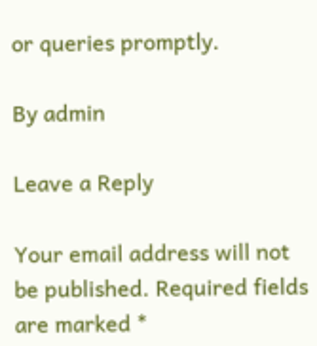or queries promptly.

By admin

Leave a Reply

Your email address will not be published. Required fields are marked *